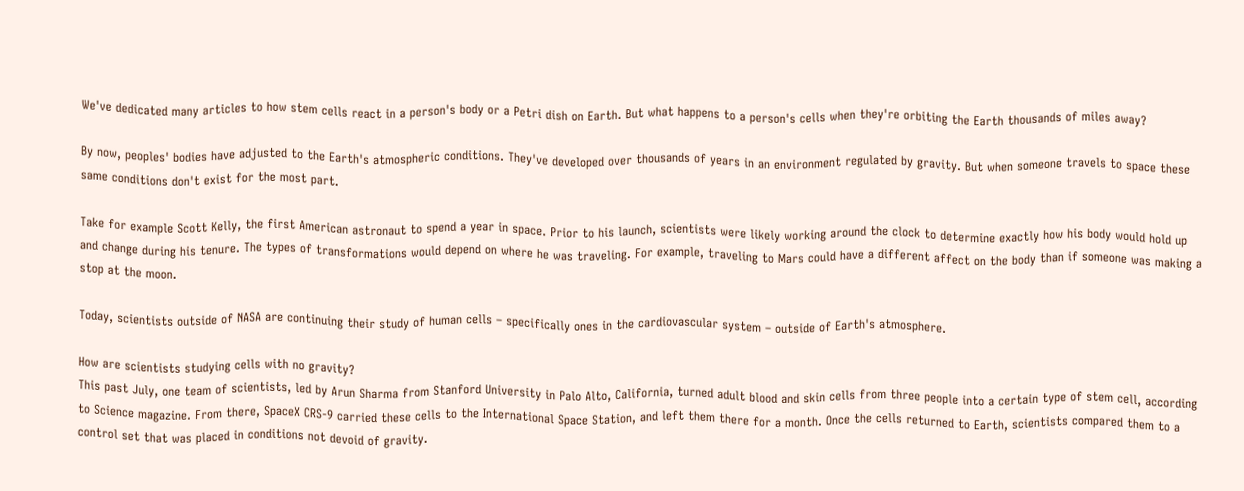We've dedicated many articles to how stem cells react in a person's body or a Petri dish on Earth. But what happens to a person's cells when they're orbiting the Earth thousands of miles away?

By now, peoples' bodies have adjusted to the Earth's atmospheric conditions. They've developed over thousands of years in an environment regulated by gravity. But when someone travels to space these same conditions don't exist for the most part.

Take for example Scott Kelly, the first American astronaut to spend a year in space. Prior to his launch, scientists were likely working around the clock to determine exactly how his body would hold up and change during his tenure. The types of transformations would depend on where he was traveling. For example, traveling to Mars could have a different affect on the body than if someone was making a stop at the moon.

Today, scientists outside of NASA are continuing their study of human cells – specifically ones in the cardiovascular system – outside of Earth's atmosphere.

How are scientists studying cells with no gravity?
This past July, one team of scientists, led by Arun Sharma from Stanford University in Palo Alto, California, turned adult blood and skin cells from three people into a certain type of stem cell, according to Science magazine. From there, SpaceX CRS-9 carried these cells to the International Space Station, and left them there for a month. Once the cells returned to Earth, scientists compared them to a control set that was placed in conditions not devoid of gravity.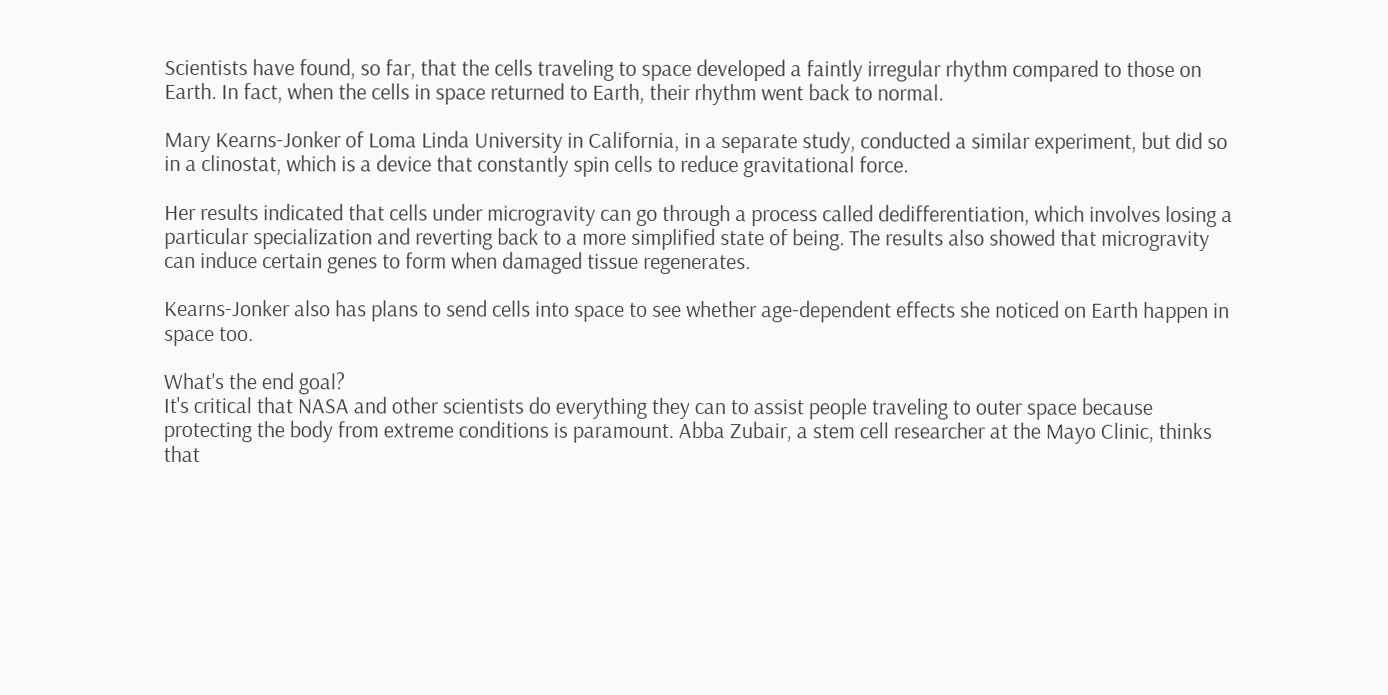Scientists have found, so far, that the cells traveling to space developed a faintly irregular rhythm compared to those on Earth. In fact, when the cells in space returned to Earth, their rhythm went back to normal.

Mary Kearns-Jonker of Loma Linda University in California, in a separate study, conducted a similar experiment, but did so in a clinostat, which is a device that constantly spin cells to reduce gravitational force.

Her results indicated that cells under microgravity can go through a process called dedifferentiation, which involves losing a particular specialization and reverting back to a more simplified state of being. The results also showed that microgravity can induce certain genes to form when damaged tissue regenerates.

Kearns-Jonker also has plans to send cells into space to see whether age-dependent effects she noticed on Earth happen in space too.

What's the end goal?
It's critical that NASA and other scientists do everything they can to assist people traveling to outer space because protecting the body from extreme conditions is paramount. Abba Zubair, a stem cell researcher at the Mayo Clinic, thinks that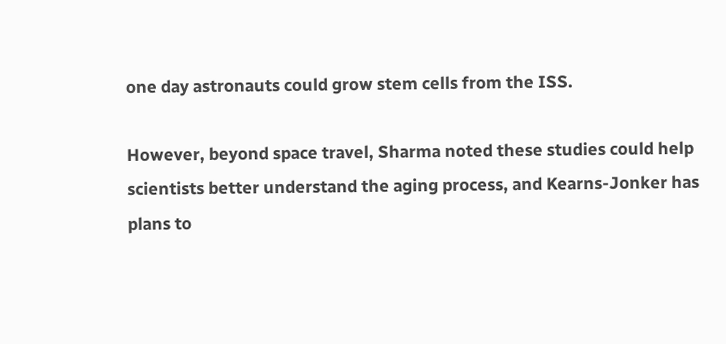one day astronauts could grow stem cells from the ISS.

However, beyond space travel, Sharma noted these studies could help scientists better understand the aging process, and Kearns-Jonker has plans to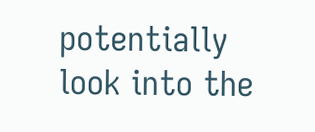potentially look into the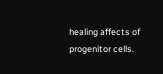healing affects of progenitor cells.